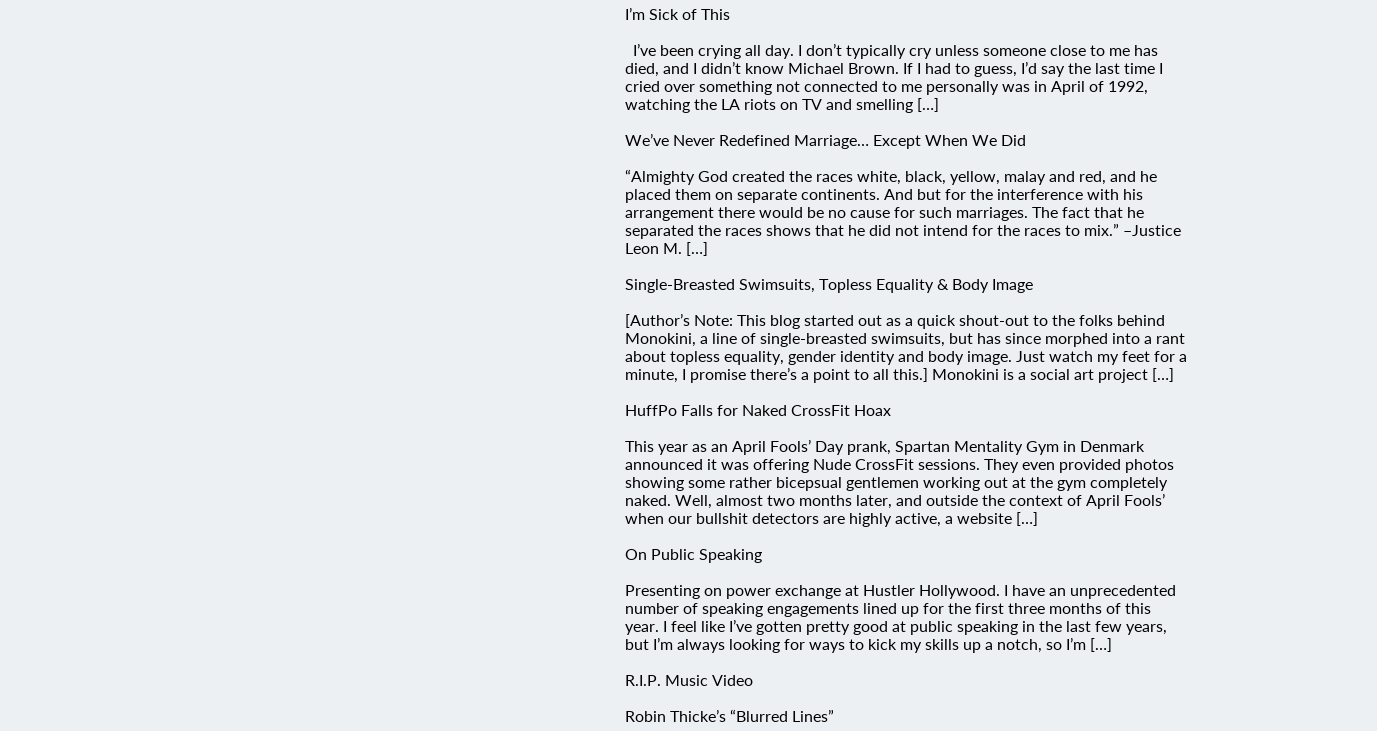I’m Sick of This

  I’ve been crying all day. I don’t typically cry unless someone close to me has died, and I didn’t know Michael Brown. If I had to guess, I’d say the last time I cried over something not connected to me personally was in April of 1992, watching the LA riots on TV and smelling […]

We’ve Never Redefined Marriage… Except When We Did

“Almighty God created the races white, black, yellow, malay and red, and he placed them on separate continents. And but for the interference with his arrangement there would be no cause for such marriages. The fact that he separated the races shows that he did not intend for the races to mix.” –Justice Leon M. […]

Single-Breasted Swimsuits, Topless Equality & Body Image

[Author’s Note: This blog started out as a quick shout-out to the folks behind Monokini, a line of single-breasted swimsuits, but has since morphed into a rant about topless equality, gender identity and body image. Just watch my feet for a minute, I promise there’s a point to all this.] Monokini is a social art project […]

HuffPo Falls for Naked CrossFit Hoax

This year as an April Fools’ Day prank, Spartan Mentality Gym in Denmark announced it was offering Nude CrossFit sessions. They even provided photos showing some rather bicepsual gentlemen working out at the gym completely naked. Well, almost two months later, and outside the context of April Fools’ when our bullshit detectors are highly active, a website […]

On Public Speaking

Presenting on power exchange at Hustler Hollywood. I have an unprecedented number of speaking engagements lined up for the first three months of this year. I feel like I’ve gotten pretty good at public speaking in the last few years, but I’m always looking for ways to kick my skills up a notch, so I’m […]

R.I.P. Music Video

Robin Thicke’s “Blurred Lines”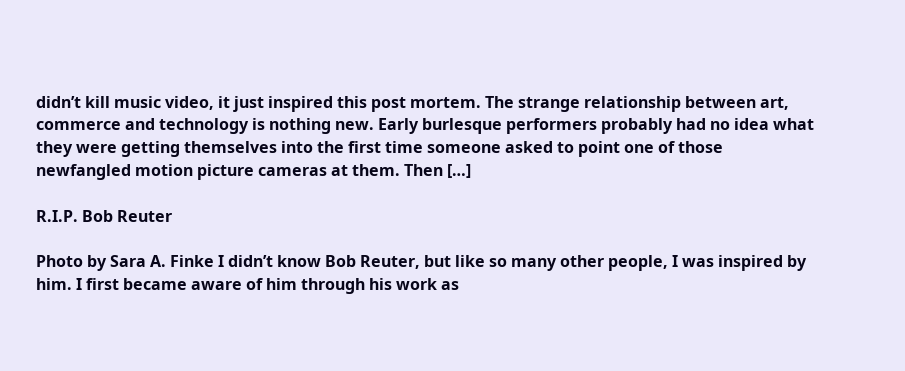didn’t kill music video, it just inspired this post mortem. The strange relationship between art, commerce and technology is nothing new. Early burlesque performers probably had no idea what they were getting themselves into the first time someone asked to point one of those newfangled motion picture cameras at them. Then […]

R.I.P. Bob Reuter

Photo by Sara A. Finke I didn’t know Bob Reuter, but like so many other people, I was inspired by him. I first became aware of him through his work as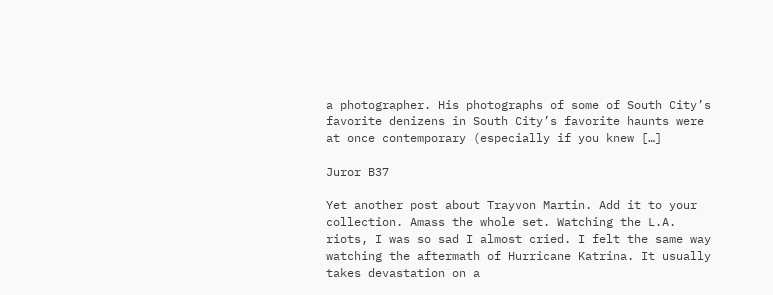a photographer. His photographs of some of South City’s favorite denizens in South City’s favorite haunts were at once contemporary (especially if you knew […]

Juror B37

Yet another post about Trayvon Martin. Add it to your collection. Amass the whole set. Watching the L.A. riots, I was so sad I almost cried. I felt the same way watching the aftermath of Hurricane Katrina. It usually takes devastation on a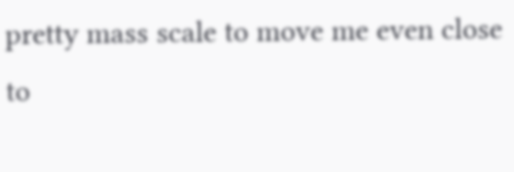pretty mass scale to move me even close to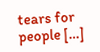tears for people […]